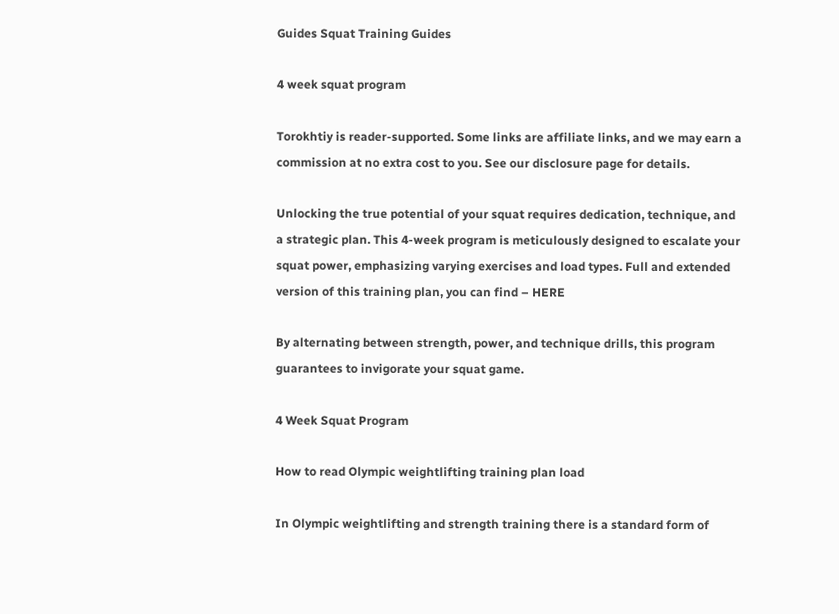Guides Squat Training Guides

4 week squat program

Torokhtiy is reader-supported. Some links are affiliate links, and we may earn a commission at no extra cost to you. See our disclosure page for details.

Unlocking the true potential of your squat requires dedication, technique, and a strategic plan. This 4-week program is meticulously designed to escalate your squat power, emphasizing varying exercises and load types. Full and extended version of this training plan, you can find – HERE

By alternating between strength, power, and technique drills, this program guarantees to invigorate your squat game.

4 Week Squat Program

How to read Olympic weightlifting training plan load

In Olympic weightlifting and strength training there is a standard form of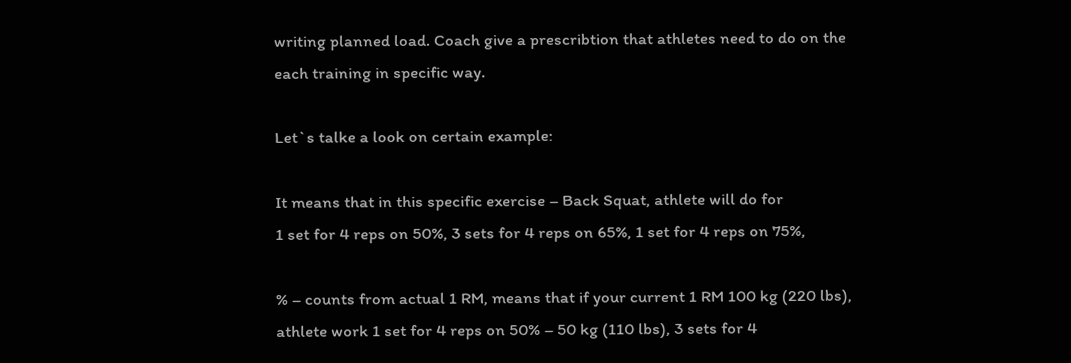writing planned load. Coach give a prescribtion that athletes need to do on the each training in specific way.

Let`s talke a look on certain example:

It means that in this specific exercise – Back Squat, athlete will do for
1 set for 4 reps on 50%, 3 sets for 4 reps on 65%, 1 set for 4 reps on 75%,

% – counts from actual 1 RM, means that if your current 1 RM 100 kg (220 lbs), athlete work 1 set for 4 reps on 50% – 50 kg (110 lbs), 3 sets for 4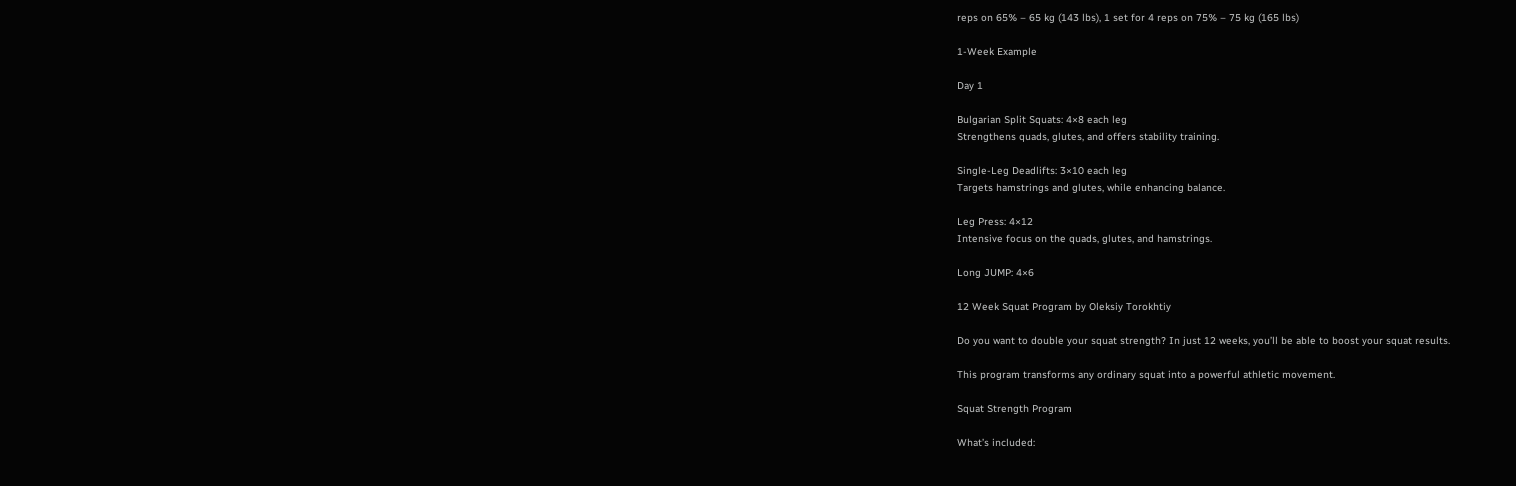reps on 65% – 65 kg (143 lbs), 1 set for 4 reps on 75% – 75 kg (165 lbs)

1-Week Example

Day 1

Bulgarian Split Squats: 4×8 each leg
Strengthens quads, glutes, and offers stability training.

Single-Leg Deadlifts: 3×10 each leg
Targets hamstrings and glutes, while enhancing balance.

Leg Press: 4×12
Intensive focus on the quads, glutes, and hamstrings.

Long JUMP: 4×6

12 Week Squat Program by Oleksiy Torokhtiy

Do you want to double your squat strength? In just 12 weeks, you’ll be able to boost your squat results.

This program transforms any ordinary squat into a powerful athletic movement.

Squat Strength Program

What’s included: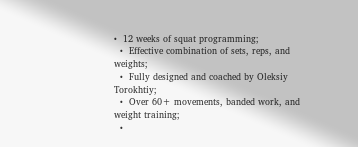•  12 weeks of squat programming;
  •  Effective combination of sets, reps, and weights;
  •  Fully designed and coached by Oleksiy Torokhtiy;
  •  Over 60+ movements, banded work, and weight training;
  •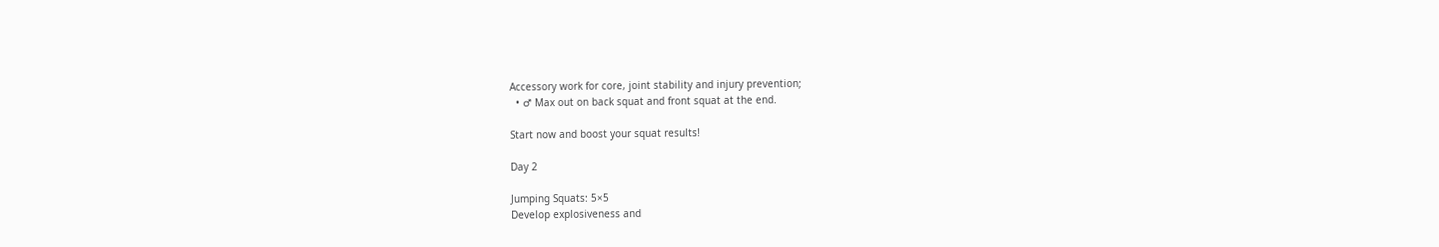Accessory work for core, joint stability and injury prevention;
  • ♂ Max out on back squat and front squat at the end.

Start now and boost your squat results!

Day 2

Jumping Squats: 5×5
Develop explosiveness and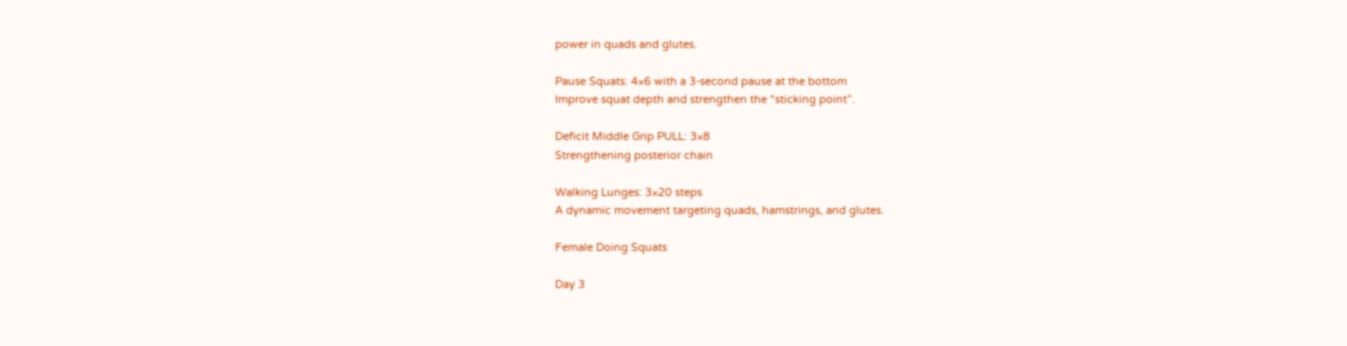power in quads and glutes.

Pause Squats: 4×6 with a 3-second pause at the bottom
Improve squat depth and strengthen the “sticking point”.

Deficit Middle Grip PULL: 3×8
Strengthening posterior chain

Walking Lunges: 3×20 steps
A dynamic movement targeting quads, hamstrings, and glutes.

Female Doing Squats

Day 3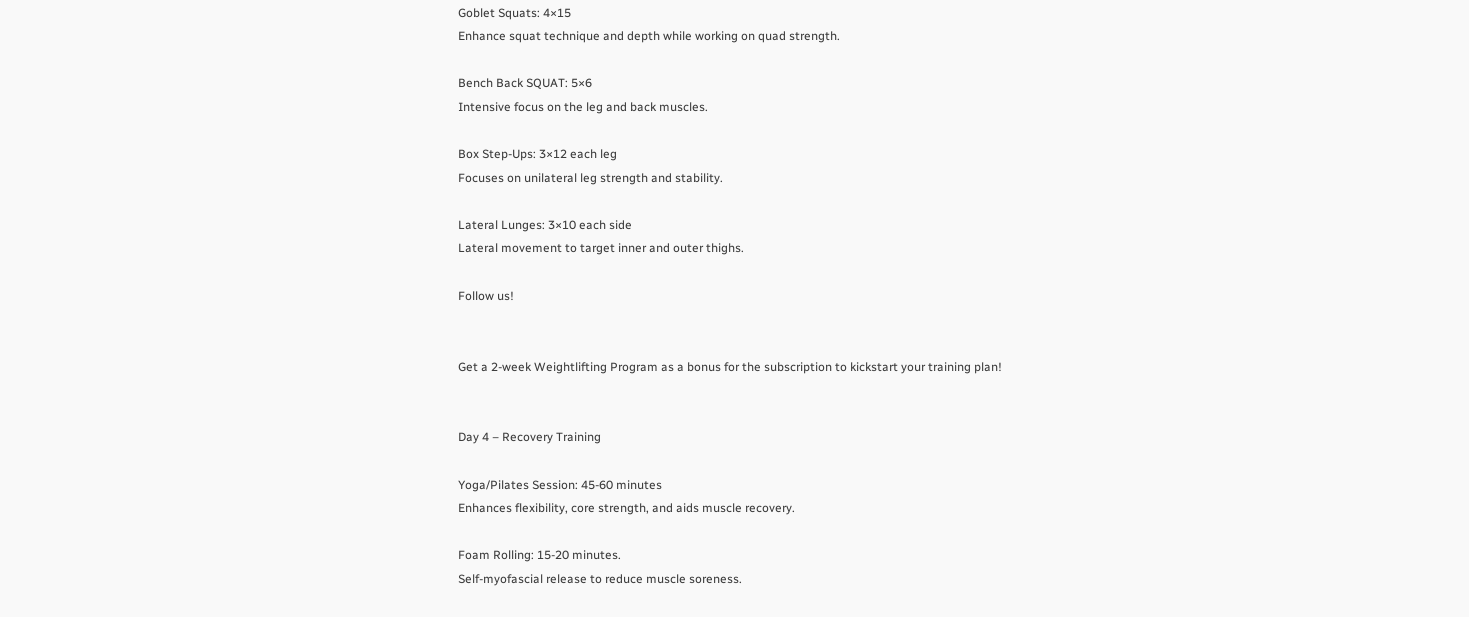Goblet Squats: 4×15
Enhance squat technique and depth while working on quad strength.

Bench Back SQUAT: 5×6
Intensive focus on the leg and back muscles.

Box Step-Ups: 3×12 each leg
Focuses on unilateral leg strength and stability.

Lateral Lunges: 3×10 each side
Lateral movement to target inner and outer thighs.

Follow us!


Get a 2-week Weightlifting Program as a bonus for the subscription to kickstart your training plan!


Day 4 – Recovery Training

Yoga/Pilates Session: 45-60 minutes
Enhances flexibility, core strength, and aids muscle recovery.

Foam Rolling: 15-20 minutes.
Self-myofascial release to reduce muscle soreness.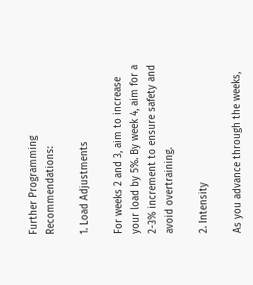Further Programming Recommendations:

1. Load Adjustments

For weeks 2 and 3, aim to increase your load by 5%. By week 4, aim for a 2-3% increment to ensure safety and avoid overtraining.

2. Intensity

As you advance through the weeks,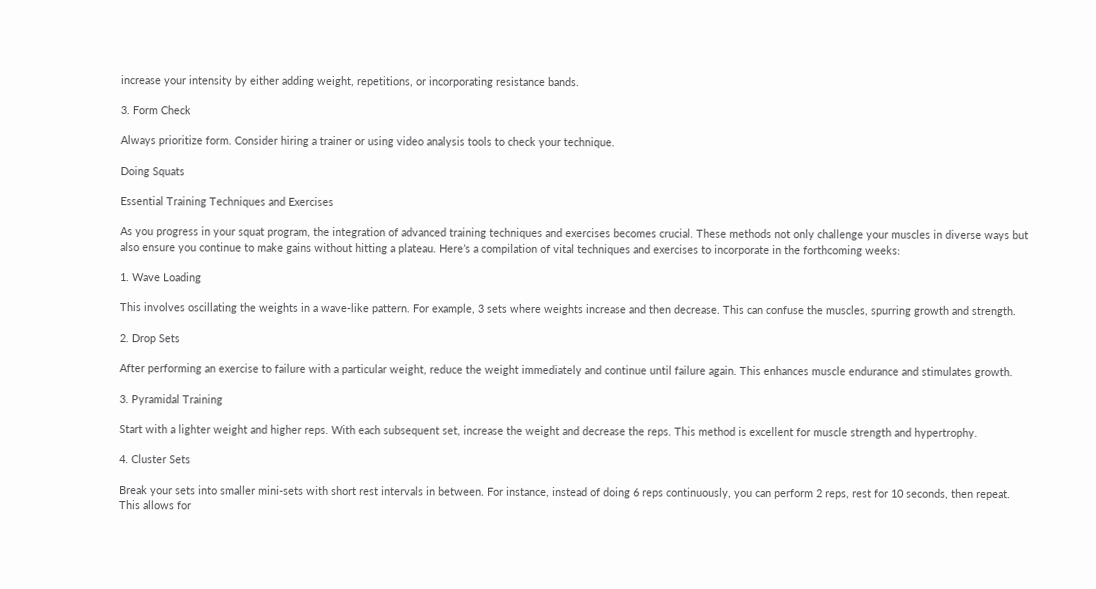increase your intensity by either adding weight, repetitions, or incorporating resistance bands.

3. Form Check

Always prioritize form. Consider hiring a trainer or using video analysis tools to check your technique.

Doing Squats

Essential Training Techniques and Exercises

As you progress in your squat program, the integration of advanced training techniques and exercises becomes crucial. These methods not only challenge your muscles in diverse ways but also ensure you continue to make gains without hitting a plateau. Here’s a compilation of vital techniques and exercises to incorporate in the forthcoming weeks:

1. Wave Loading

This involves oscillating the weights in a wave-like pattern. For example, 3 sets where weights increase and then decrease. This can confuse the muscles, spurring growth and strength.

2. Drop Sets

After performing an exercise to failure with a particular weight, reduce the weight immediately and continue until failure again. This enhances muscle endurance and stimulates growth.

3. Pyramidal Training

Start with a lighter weight and higher reps. With each subsequent set, increase the weight and decrease the reps. This method is excellent for muscle strength and hypertrophy.

4. Cluster Sets

Break your sets into smaller mini-sets with short rest intervals in between. For instance, instead of doing 6 reps continuously, you can perform 2 reps, rest for 10 seconds, then repeat. This allows for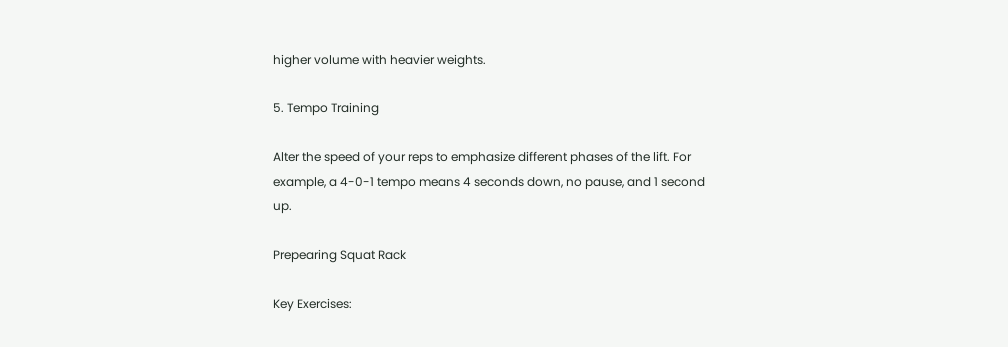higher volume with heavier weights.

5. Tempo Training

Alter the speed of your reps to emphasize different phases of the lift. For example, a 4-0-1 tempo means 4 seconds down, no pause, and 1 second up.

Prepearing Squat Rack

Key Exercises: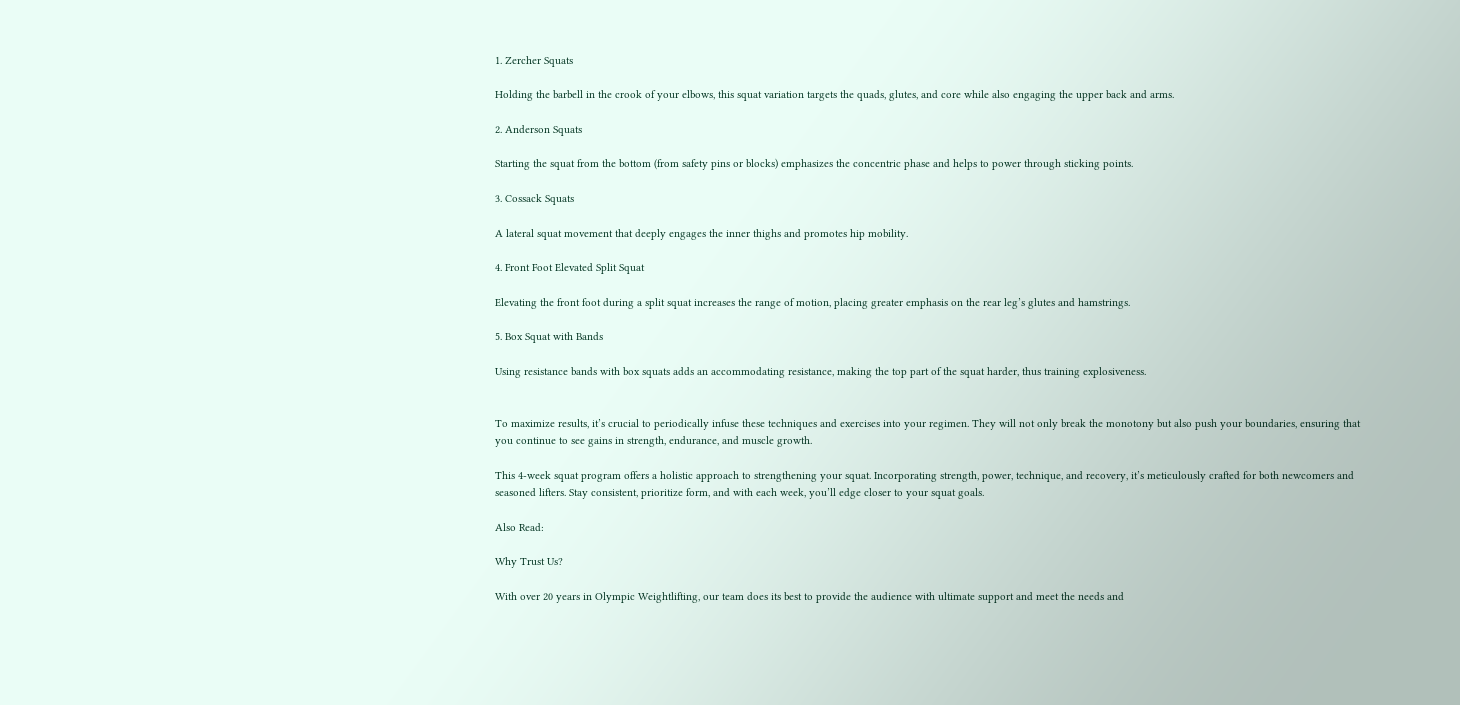1. Zercher Squats

Holding the barbell in the crook of your elbows, this squat variation targets the quads, glutes, and core while also engaging the upper back and arms.

2. Anderson Squats

Starting the squat from the bottom (from safety pins or blocks) emphasizes the concentric phase and helps to power through sticking points.

3. Cossack Squats

A lateral squat movement that deeply engages the inner thighs and promotes hip mobility.

4. Front Foot Elevated Split Squat

Elevating the front foot during a split squat increases the range of motion, placing greater emphasis on the rear leg’s glutes and hamstrings.

5. Box Squat with Bands

Using resistance bands with box squats adds an accommodating resistance, making the top part of the squat harder, thus training explosiveness.


To maximize results, it’s crucial to periodically infuse these techniques and exercises into your regimen. They will not only break the monotony but also push your boundaries, ensuring that you continue to see gains in strength, endurance, and muscle growth.

This 4-week squat program offers a holistic approach to strengthening your squat. Incorporating strength, power, technique, and recovery, it’s meticulously crafted for both newcomers and seasoned lifters. Stay consistent, prioritize form, and with each week, you’ll edge closer to your squat goals.

Also Read:

Why Trust Us?

With over 20 years in Olympic Weightlifting, our team does its best to provide the audience with ultimate support and meet the needs and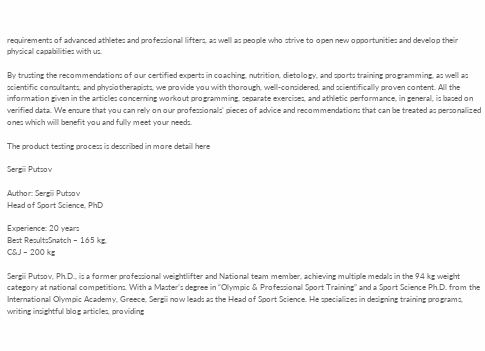requirements of advanced athletes and professional lifters, as well as people who strive to open new opportunities and develop their physical capabilities with us.

By trusting the recommendations of our certified experts in coaching, nutrition, dietology, and sports training programming, as well as scientific consultants, and physiotherapists, we provide you with thorough, well-considered, and scientifically proven content. All the information given in the articles concerning workout programming, separate exercises, and athletic performance, in general, is based on verified data. We ensure that you can rely on our professionals’ pieces of advice and recommendations that can be treated as personalized ones which will benefit you and fully meet your needs.

The product testing process is described in more detail here

Sergii Putsov

Author: Sergii Putsov
Head of Sport Science, PhD

Experience: 20 years
Best ResultsSnatch – 165 kg,
C&J – 200 kg

Sergii Putsov, Ph.D., is a former professional weightlifter and National team member, achieving multiple medals in the 94 kg weight category at national competitions. With a Master’s degree in “Olympic & Professional Sport Training” and a Sport Science Ph.D. from the International Olympic Academy, Greece, Sergii now leads as the Head of Sport Science. He specializes in designing training programs, writing insightful blog articles, providing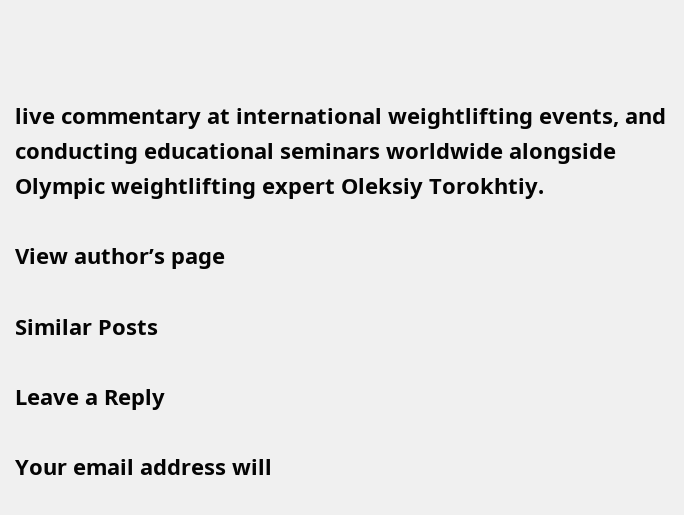live commentary at international weightlifting events, and conducting educational seminars worldwide alongside Olympic weightlifting expert Oleksiy Torokhtiy.

View author’s page

Similar Posts

Leave a Reply

Your email address will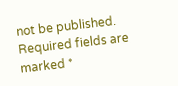not be published. Required fields are marked *